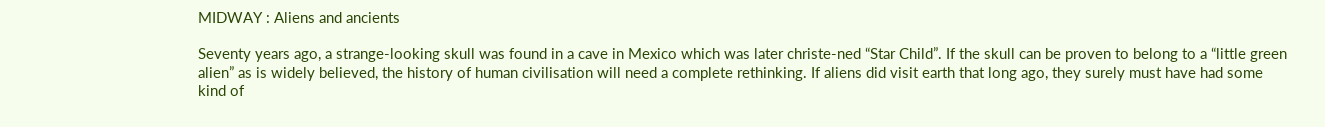MIDWAY : Aliens and ancients

Seventy years ago, a strange-looking skull was found in a cave in Mexico which was later christe-ned “Star Child”. If the skull can be proven to belong to a “little green alien” as is widely believed, the history of human civilisation will need a complete rethinking. If aliens did visit earth that long ago, they surely must have had some kind of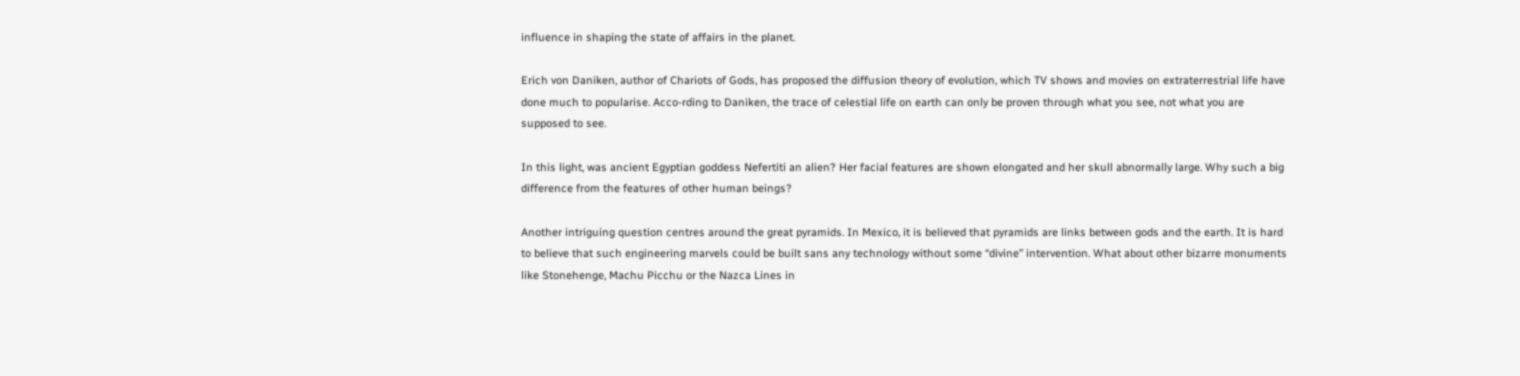influence in shaping the state of affairs in the planet.

Erich von Daniken, author of Chariots of Gods, has proposed the diffusion theory of evolution, which TV shows and movies on extraterrestrial life have done much to popularise. Acco-rding to Daniken, the trace of celestial life on earth can only be proven through what you see, not what you are supposed to see.

In this light, was ancient Egyptian goddess Nefertiti an alien? Her facial features are shown elongated and her skull abnormally large. Why such a big difference from the features of other human beings?

Another intriguing question centres around the great pyramids. In Mexico, it is believed that pyramids are links between gods and the earth. It is hard to believe that such engineering marvels could be built sans any technology without some “divine” intervention. What about other bizarre monuments like Stonehenge, Machu Picchu or the Nazca Lines in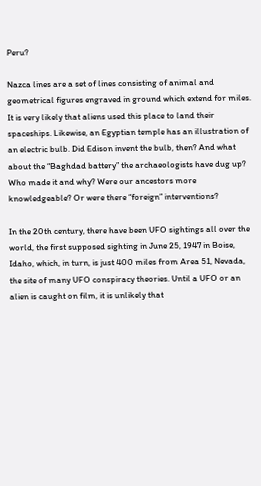Peru?

Nazca lines are a set of lines consisting of animal and geometrical figures engraved in ground which extend for miles. It is very likely that aliens used this place to land their spaceships. Likewise, an Egyptian temple has an illustration of an electric bulb. Did Edison invent the bulb, then? And what about the “Baghdad battery” the archaeologists have dug up? Who made it and why? Were our ancestors more knowledgeable? Or were there “foreign” interventions?

In the 20th century, there have been UFO sightings all over the world, the first supposed sighting in June 25, 1947 in Boise, Idaho, which, in turn, is just 400 miles from Area 51, Nevada, the site of many UFO conspiracy theories. Until a UFO or an alien is caught on film, it is unlikely that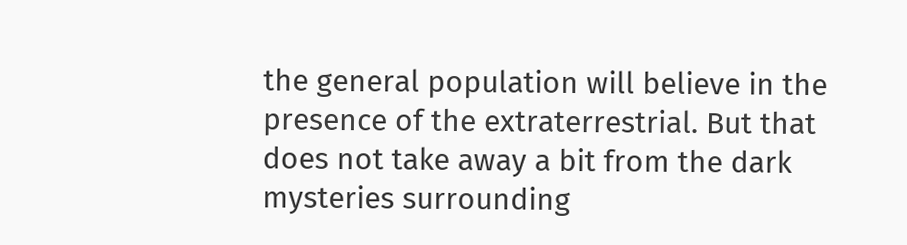the general population will believe in the presence of the extraterrestrial. But that does not take away a bit from the dark mysteries surrounding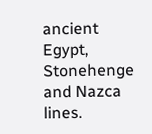ancient Egypt, Stonehenge and Nazca lines.